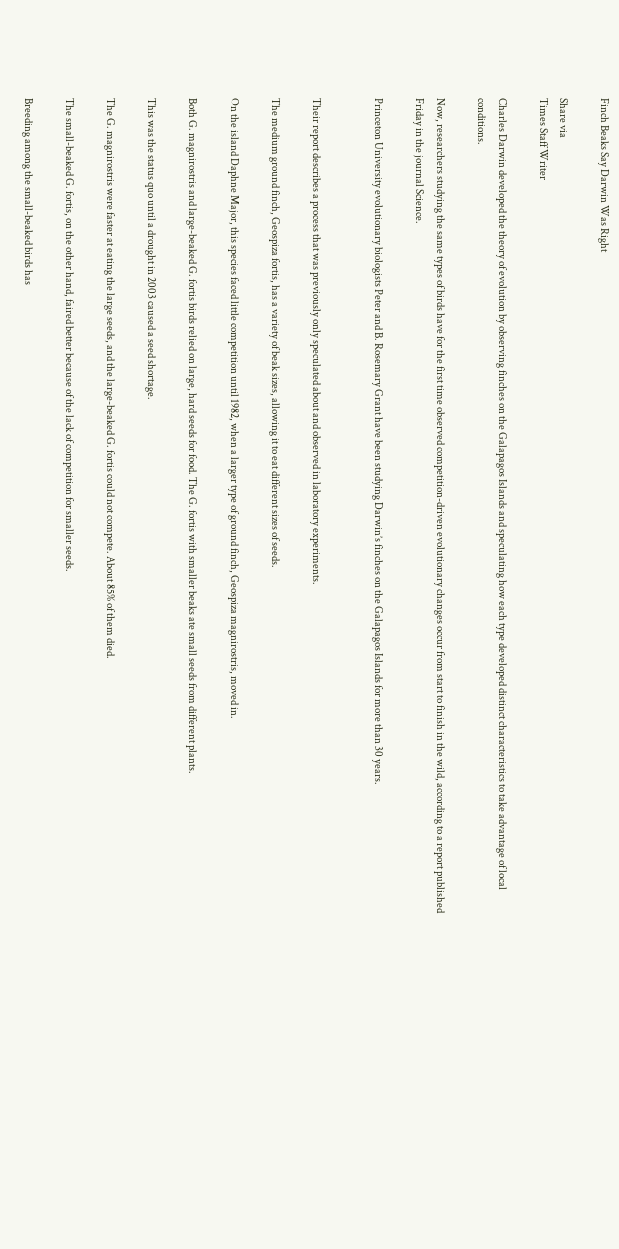Finch Beaks Say Darwin Was Right

Share via
Times Staff Writer

Charles Darwin developed the theory of evolution by observing finches on the Galapagos Islands and speculating how each type developed distinct characteristics to take advantage of local conditions.

Now, researchers studying the same types of birds have for the first time observed competition-driven evolutionary changes occur from start to finish in the wild, according to a report published Friday in the journal Science.

Princeton University evolutionary biologists Peter and B. Rosemary Grant have been studying Darwin’s finches on the Galapagos Islands for more than 30 years.


Their report describes a process that was previously only speculated about and observed in laboratory experiments.

The medium ground finch, Geospiza fortis, has a variety of beak sizes, allowing it to eat different sizes of seeds.

On the island Daphne Major, this species faced little competition until 1982, when a larger type of ground finch, Geospiza magnirostris, moved in.

Both G. magnirostris and large-beaked G. fortis birds relied on large, hard seeds for food. The G. fortis with smaller beaks ate small seeds from different plants.

This was the status quo until a drought in 2003 caused a seed shortage.

The G. magnirostris were faster at eating the large seeds, and the large-beaked G. fortis could not compete. About 85% of them died.

The small-beaked G. fortis, on the other hand, faired better because of the lack of competition for smaller seeds.

Breeding among the small-beaked birds has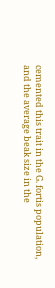cemented this trait in the G. fortis population, and the average beak size in the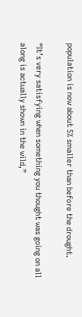population is now about 5% smaller than before the drought.

“It’s very satisfying when something you thought was going on all along is actually shown in the wild,”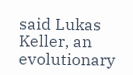said Lukas Keller, an evolutionary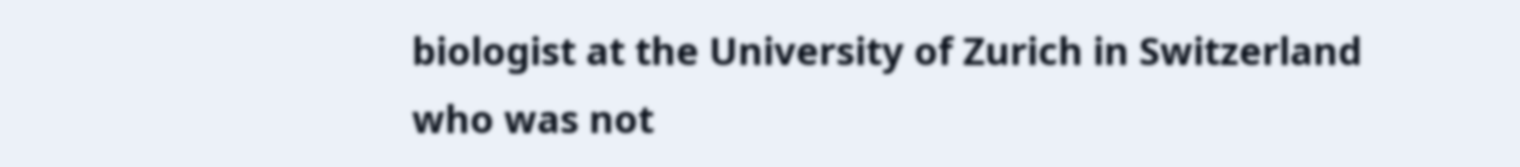biologist at the University of Zurich in Switzerland who was not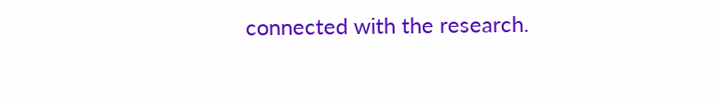connected with the research.